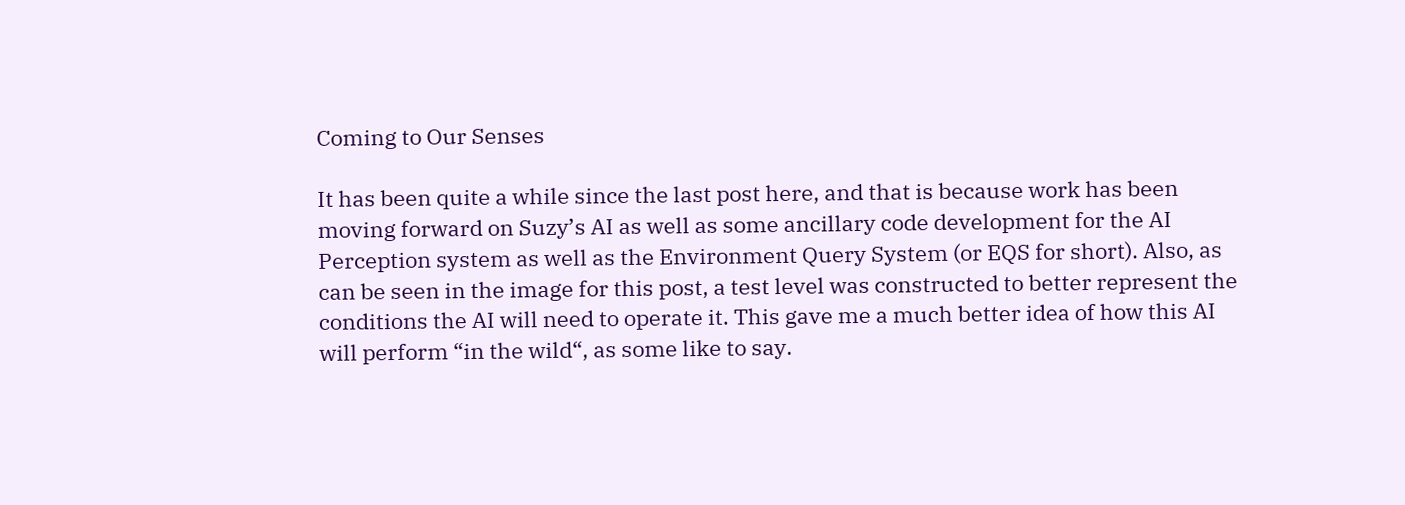Coming to Our Senses

It has been quite a while since the last post here, and that is because work has been moving forward on Suzy’s AI as well as some ancillary code development for the AI Perception system as well as the Environment Query System (or EQS for short). Also, as can be seen in the image for this post, a test level was constructed to better represent the conditions the AI will need to operate it. This gave me a much better idea of how this AI will perform “in the wild“, as some like to say.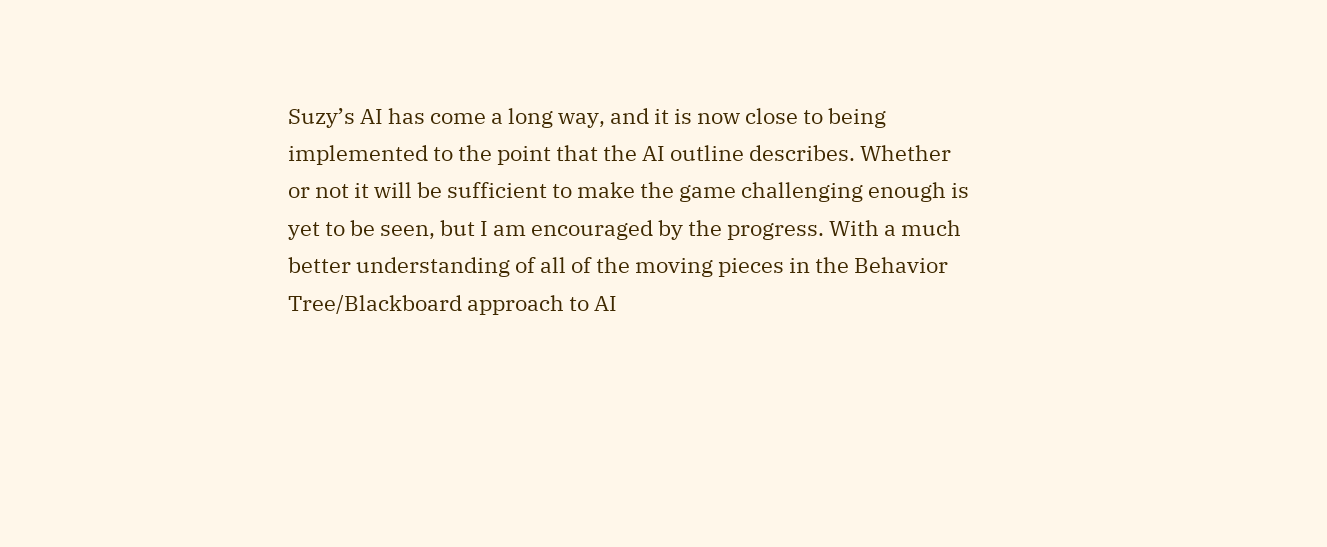Suzy’s AI has come a long way, and it is now close to being implemented to the point that the AI outline describes. Whether or not it will be sufficient to make the game challenging enough is yet to be seen, but I am encouraged by the progress. With a much better understanding of all of the moving pieces in the Behavior Tree/Blackboard approach to AI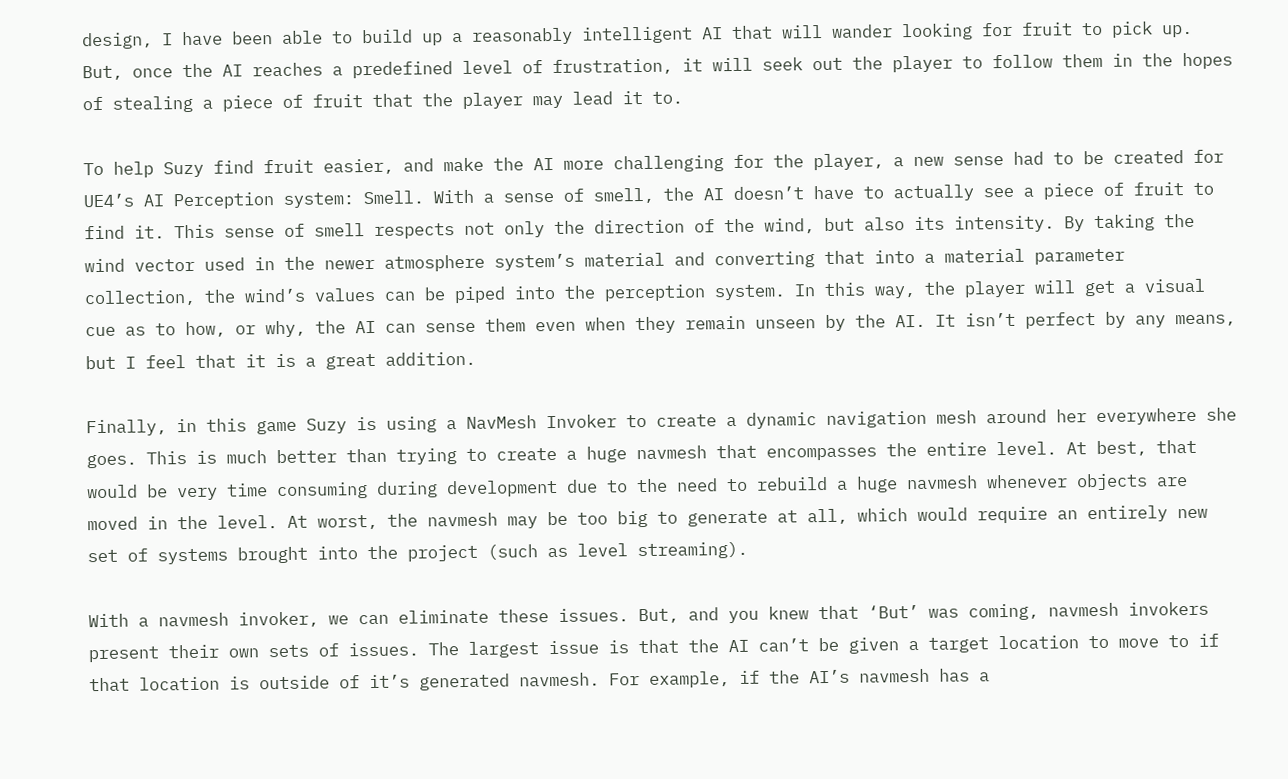design, I have been able to build up a reasonably intelligent AI that will wander looking for fruit to pick up. But, once the AI reaches a predefined level of frustration, it will seek out the player to follow them in the hopes of stealing a piece of fruit that the player may lead it to.

To help Suzy find fruit easier, and make the AI more challenging for the player, a new sense had to be created for UE4’s AI Perception system: Smell. With a sense of smell, the AI doesn’t have to actually see a piece of fruit to find it. This sense of smell respects not only the direction of the wind, but also its intensity. By taking the wind vector used in the newer atmosphere system’s material and converting that into a material parameter collection, the wind’s values can be piped into the perception system. In this way, the player will get a visual cue as to how, or why, the AI can sense them even when they remain unseen by the AI. It isn’t perfect by any means, but I feel that it is a great addition.

Finally, in this game Suzy is using a NavMesh Invoker to create a dynamic navigation mesh around her everywhere she goes. This is much better than trying to create a huge navmesh that encompasses the entire level. At best, that would be very time consuming during development due to the need to rebuild a huge navmesh whenever objects are moved in the level. At worst, the navmesh may be too big to generate at all, which would require an entirely new set of systems brought into the project (such as level streaming).

With a navmesh invoker, we can eliminate these issues. But, and you knew that ‘But’ was coming, navmesh invokers present their own sets of issues. The largest issue is that the AI can’t be given a target location to move to if that location is outside of it’s generated navmesh. For example, if the AI’s navmesh has a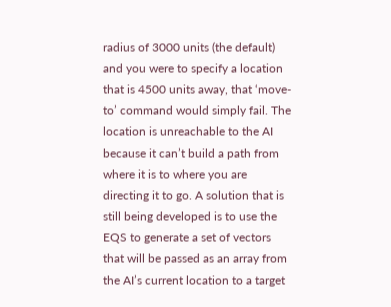radius of 3000 units (the default) and you were to specify a location that is 4500 units away, that ‘move-to’ command would simply fail. The location is unreachable to the AI because it can’t build a path from where it is to where you are directing it to go. A solution that is still being developed is to use the EQS to generate a set of vectors that will be passed as an array from the AI’s current location to a target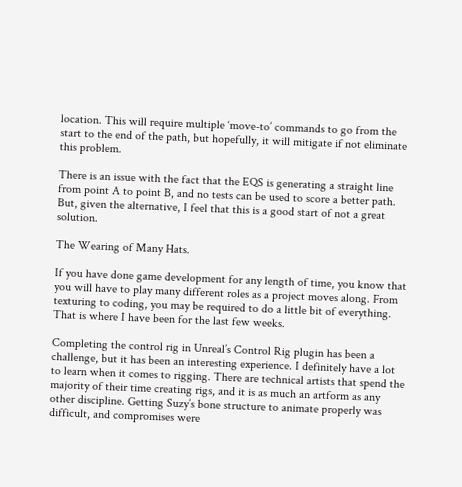location. This will require multiple ‘move-to’ commands to go from the start to the end of the path, but hopefully, it will mitigate if not eliminate this problem.

There is an issue with the fact that the EQS is generating a straight line from point A to point B, and no tests can be used to score a better path. But, given the alternative, I feel that this is a good start of not a great solution.

The Wearing of Many Hats.

If you have done game development for any length of time, you know that you will have to play many different roles as a project moves along. From texturing to coding, you may be required to do a little bit of everything. That is where I have been for the last few weeks.

Completing the control rig in Unreal’s Control Rig plugin has been a challenge, but it has been an interesting experience. I definitely have a lot to learn when it comes to rigging. There are technical artists that spend the majority of their time creating rigs, and it is as much an artform as any other discipline. Getting Suzy’s bone structure to animate properly was difficult, and compromises were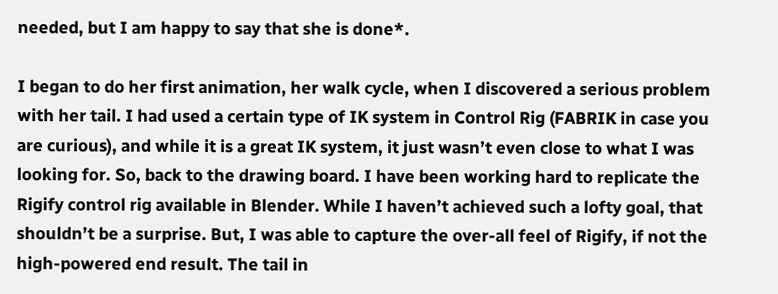needed, but I am happy to say that she is done*.

I began to do her first animation, her walk cycle, when I discovered a serious problem with her tail. I had used a certain type of IK system in Control Rig (FABRIK in case you are curious), and while it is a great IK system, it just wasn’t even close to what I was looking for. So, back to the drawing board. I have been working hard to replicate the Rigify control rig available in Blender. While I haven’t achieved such a lofty goal, that shouldn’t be a surprise. But, I was able to capture the over-all feel of Rigify, if not the high-powered end result. The tail in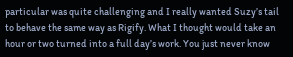particular was quite challenging and I really wanted Suzy’s tail to behave the same way as Rigify. What I thought would take an hour or two turned into a full day’s work. You just never know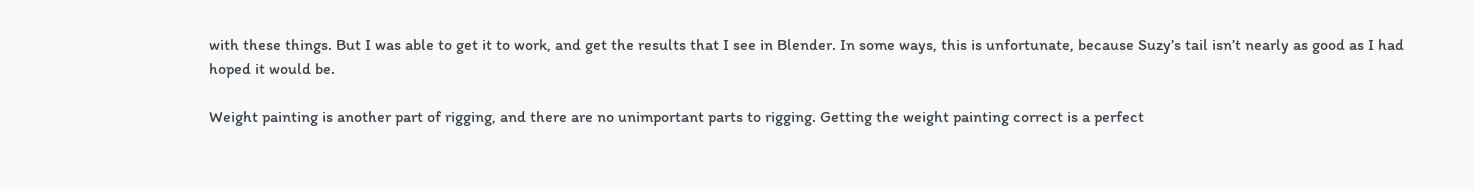with these things. But I was able to get it to work, and get the results that I see in Blender. In some ways, this is unfortunate, because Suzy’s tail isn’t nearly as good as I had hoped it would be.

Weight painting is another part of rigging, and there are no unimportant parts to rigging. Getting the weight painting correct is a perfect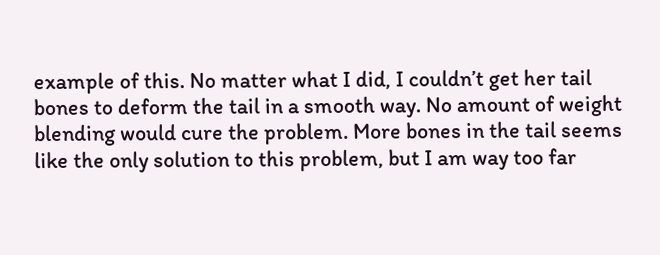example of this. No matter what I did, I couldn’t get her tail bones to deform the tail in a smooth way. No amount of weight blending would cure the problem. More bones in the tail seems like the only solution to this problem, but I am way too far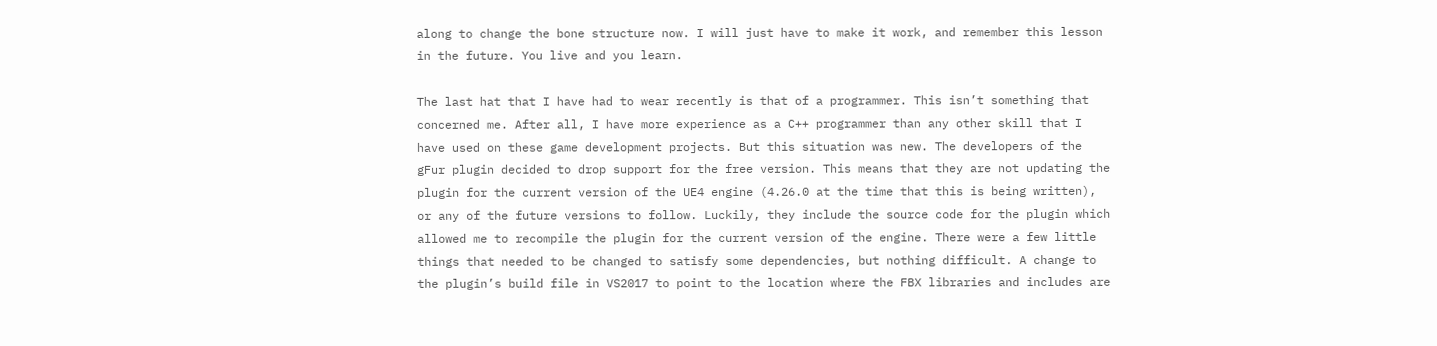along to change the bone structure now. I will just have to make it work, and remember this lesson in the future. You live and you learn.

The last hat that I have had to wear recently is that of a programmer. This isn’t something that concerned me. After all, I have more experience as a C++ programmer than any other skill that I have used on these game development projects. But this situation was new. The developers of the gFur plugin decided to drop support for the free version. This means that they are not updating the plugin for the current version of the UE4 engine (4.26.0 at the time that this is being written), or any of the future versions to follow. Luckily, they include the source code for the plugin which allowed me to recompile the plugin for the current version of the engine. There were a few little things that needed to be changed to satisfy some dependencies, but nothing difficult. A change to the plugin’s build file in VS2017 to point to the location where the FBX libraries and includes are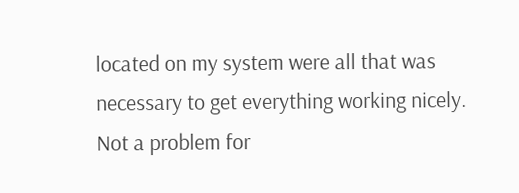located on my system were all that was necessary to get everything working nicely. Not a problem for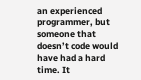an experienced programmer, but someone that doesn’t code would have had a hard time. It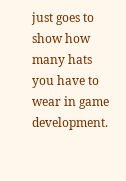just goes to show how many hats you have to wear in game development.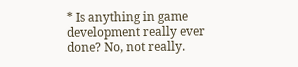* Is anything in game development really ever done? No, not really.